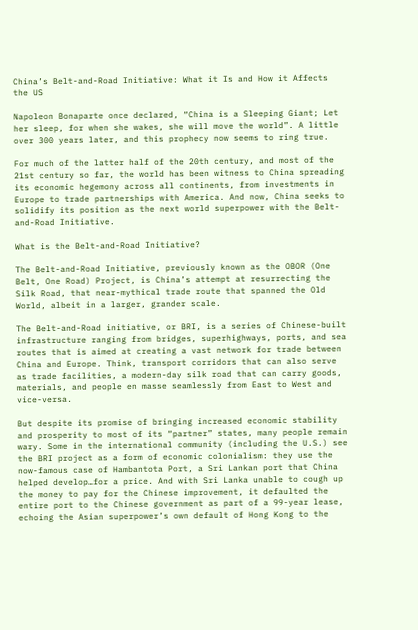China’s Belt-and-Road Initiative: What it Is and How it Affects the US

Napoleon Bonaparte once declared, “China is a Sleeping Giant; Let her sleep, for when she wakes, she will move the world”. A little over 300 years later, and this prophecy now seems to ring true.

For much of the latter half of the 20th century, and most of the 21st century so far, the world has been witness to China spreading its economic hegemony across all continents, from investments in Europe to trade partnerships with America. And now, China seeks to solidify its position as the next world superpower with the Belt-and-Road Initiative.

What is the Belt-and-Road Initiative?

The Belt-and-Road Initiative, previously known as the OBOR (One Belt, One Road) Project, is China’s attempt at resurrecting the Silk Road, that near-mythical trade route that spanned the Old World, albeit in a larger, grander scale.

The Belt-and-Road initiative, or BRI, is a series of Chinese-built infrastructure ranging from bridges, superhighways, ports, and sea routes that is aimed at creating a vast network for trade between China and Europe. Think, transport corridors that can also serve as trade facilities, a modern-day silk road that can carry goods, materials, and people en masse seamlessly from East to West and vice-versa.

But despite its promise of bringing increased economic stability and prosperity to most of its “partner” states, many people remain wary. Some in the international community (including the U.S.) see the BRI project as a form of economic colonialism: they use the now-famous case of Hambantota Port, a Sri Lankan port that China helped develop…for a price. And with Sri Lanka unable to cough up the money to pay for the Chinese improvement, it defaulted the entire port to the Chinese government as part of a 99-year lease, echoing the Asian superpower’s own default of Hong Kong to the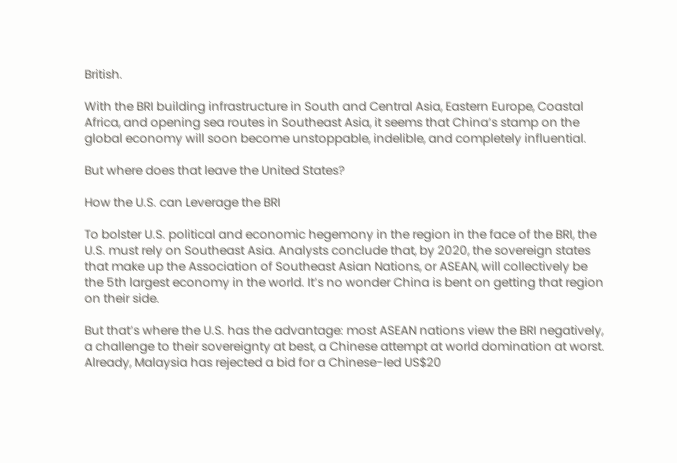British.

With the BRI building infrastructure in South and Central Asia, Eastern Europe, Coastal Africa, and opening sea routes in Southeast Asia, it seems that China’s stamp on the global economy will soon become unstoppable, indelible, and completely influential.

But where does that leave the United States?

How the U.S. can Leverage the BRI

To bolster U.S. political and economic hegemony in the region in the face of the BRI, the U.S. must rely on Southeast Asia. Analysts conclude that, by 2020, the sovereign states that make up the Association of Southeast Asian Nations, or ASEAN, will collectively be the 5th largest economy in the world. It’s no wonder China is bent on getting that region on their side.

But that’s where the U.S. has the advantage: most ASEAN nations view the BRI negatively, a challenge to their sovereignty at best, a Chinese attempt at world domination at worst. Already, Malaysia has rejected a bid for a Chinese-led US$20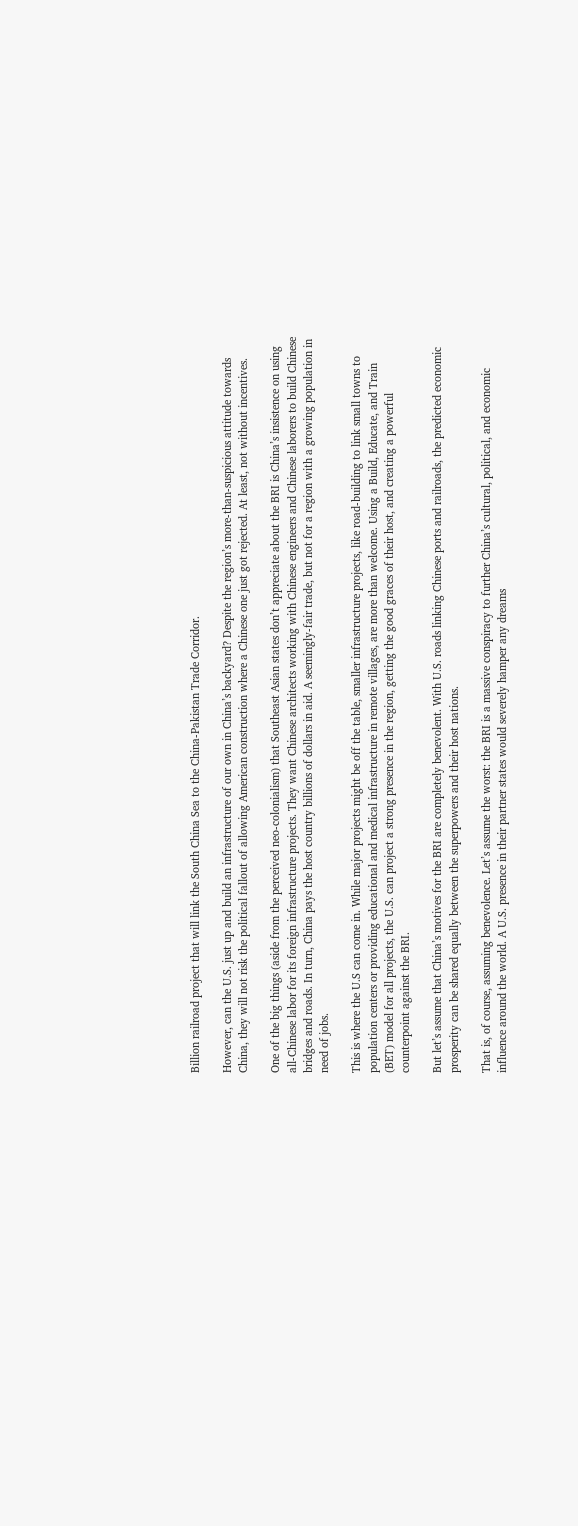Billion railroad project that will link the South China Sea to the China-Pakistan Trade Corridor.

However, can the U.S. just up and build an infrastructure of our own in China’s backyard? Despite the region’s more-than-suspicious attitude towards China, they will not risk the political fallout of allowing American construction where a Chinese one just got rejected. At least, not without incentives.

One of the big things (aside from the perceived neo-colonialism) that Southeast Asian states don’t appreciate about the BRI is China’s insistence on using all-Chinese labor for its foreign infrastructure projects. They want Chinese architects working with Chinese engineers and Chinese laborers to build Chinese bridges and roads. In turn, China pays the host country billions of dollars in aid. A seemingly-fair trade, but not for a region with a growing population in need of jobs.

This is where the U.S can come in. While major projects might be off the table, smaller infrastructure projects, like road-building to link small towns to population centers or providing educational and medical infrastructure in remote villages, are more than welcome. Using a Build, Educate, and Train (BET) model for all projects, the U.S. can project a strong presence in the region, getting the good graces of their host, and creating a powerful counterpoint against the BRI.

But let’s assume that China’s motives for the BRI are completely benevolent. With U.S. roads linking Chinese ports and railroads, the predicted economic prosperity can be shared equally between the superpowers and their host nations.

That is, of course, assuming benevolence. Let’s assume the worst: the BRI is a massive conspiracy to further China’s cultural, political, and economic influence around the world. A U.S. presence in their partner states would severely hamper any dreams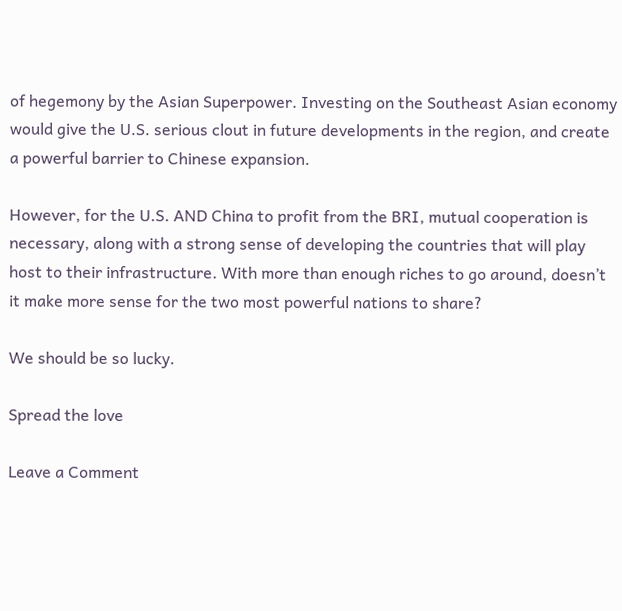of hegemony by the Asian Superpower. Investing on the Southeast Asian economy would give the U.S. serious clout in future developments in the region, and create a powerful barrier to Chinese expansion.

However, for the U.S. AND China to profit from the BRI, mutual cooperation is necessary, along with a strong sense of developing the countries that will play host to their infrastructure. With more than enough riches to go around, doesn’t it make more sense for the two most powerful nations to share?

We should be so lucky.

Spread the love

Leave a Comment